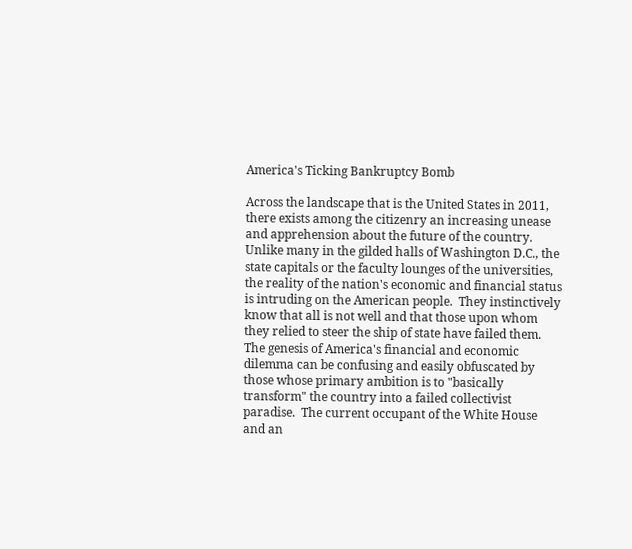America's Ticking Bankruptcy Bomb

Across the landscape that is the United States in 2011, there exists among the citizenry an increasing unease and apprehension about the future of the country.  Unlike many in the gilded halls of Washington D.C., the state capitals or the faculty lounges of the universities, the reality of the nation's economic and financial status is intruding on the American people.  They instinctively know that all is not well and that those upon whom they relied to steer the ship of state have failed them. The genesis of America's financial and economic dilemma can be confusing and easily obfuscated by those whose primary ambition is to "basically transform" the country into a failed collectivist paradise.  The current occupant of the White House and an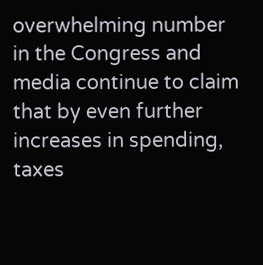overwhelming number in the Congress and media continue to claim that by even further increases in spending, taxes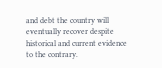and debt the country will eventually recover despite historical and current evidence to the contrary.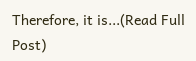Therefore, it is...(Read Full Post)